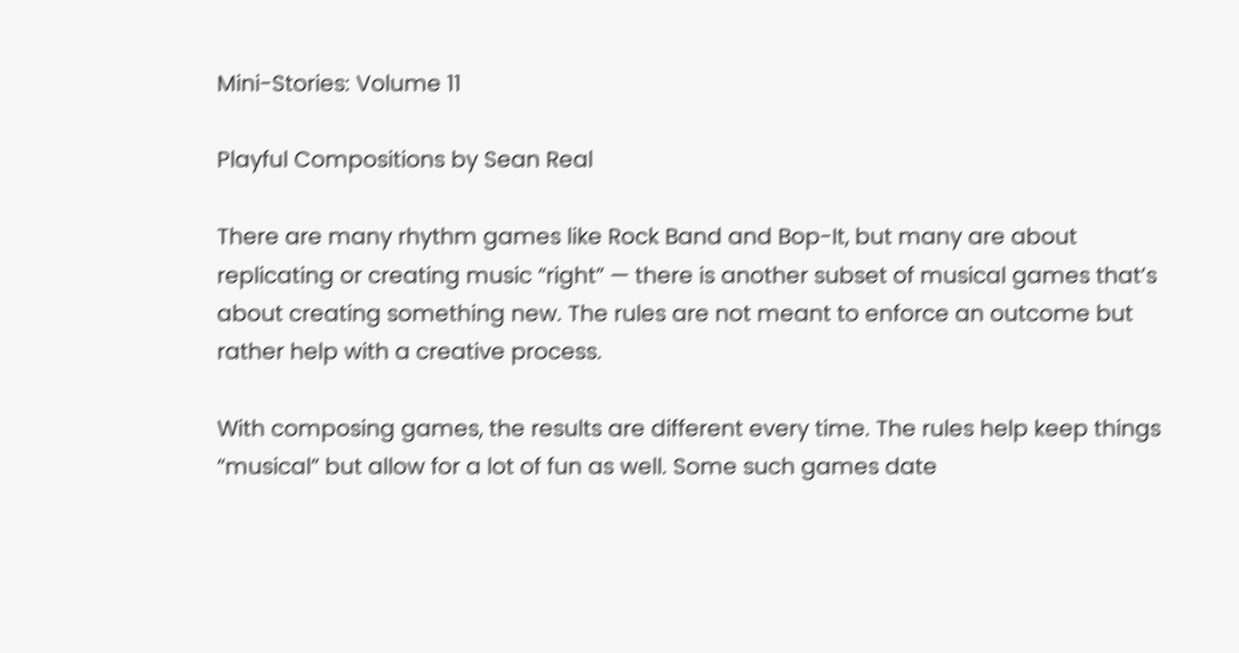Mini-Stories: Volume 11

Playful Compositions by Sean Real

There are many rhythm games like Rock Band and Bop-It, but many are about replicating or creating music “right” — there is another subset of musical games that’s about creating something new. The rules are not meant to enforce an outcome but rather help with a creative process.

With composing games, the results are different every time. The rules help keep things “musical” but allow for a lot of fun as well. Some such games date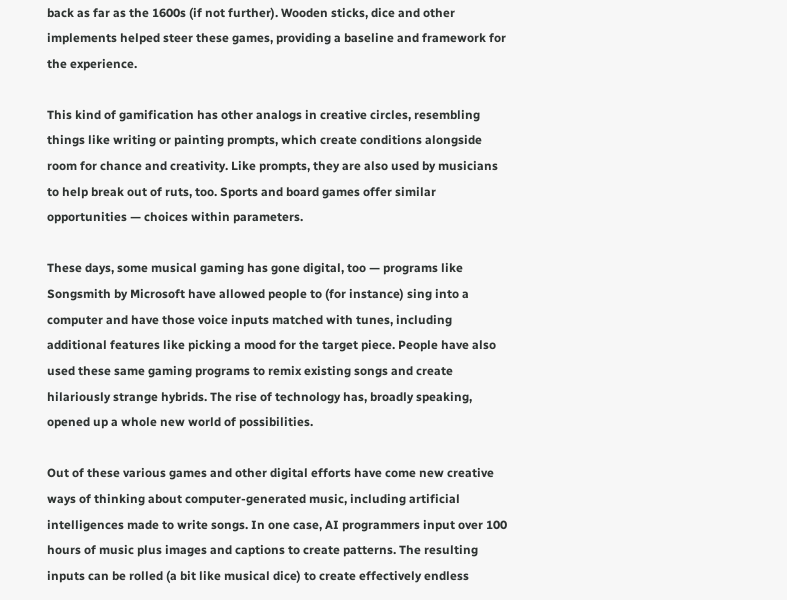back as far as the 1600s (if not further). Wooden sticks, dice and other implements helped steer these games, providing a baseline and framework for the experience.

This kind of gamification has other analogs in creative circles, resembling things like writing or painting prompts, which create conditions alongside room for chance and creativity. Like prompts, they are also used by musicians to help break out of ruts, too. Sports and board games offer similar opportunities — choices within parameters.

These days, some musical gaming has gone digital, too — programs like Songsmith by Microsoft have allowed people to (for instance) sing into a computer and have those voice inputs matched with tunes, including additional features like picking a mood for the target piece. People have also used these same gaming programs to remix existing songs and create hilariously strange hybrids. The rise of technology has, broadly speaking, opened up a whole new world of possibilities.

Out of these various games and other digital efforts have come new creative ways of thinking about computer-generated music, including artificial intelligences made to write songs. In one case, AI programmers input over 100 hours of music plus images and captions to create patterns. The resulting inputs can be rolled (a bit like musical dice) to create effectively endless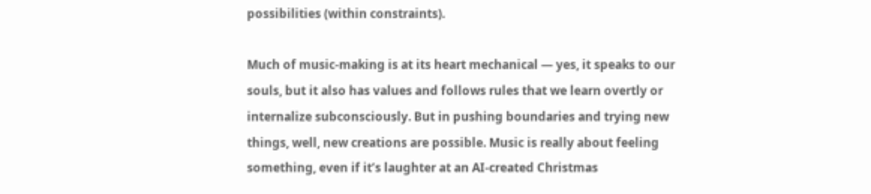possibilities (within constraints).

Much of music-making is at its heart mechanical — yes, it speaks to our souls, but it also has values and follows rules that we learn overtly or internalize subconsciously. But in pushing boundaries and trying new things, well, new creations are possible. Music is really about feeling something, even if it’s laughter at an AI-created Christmas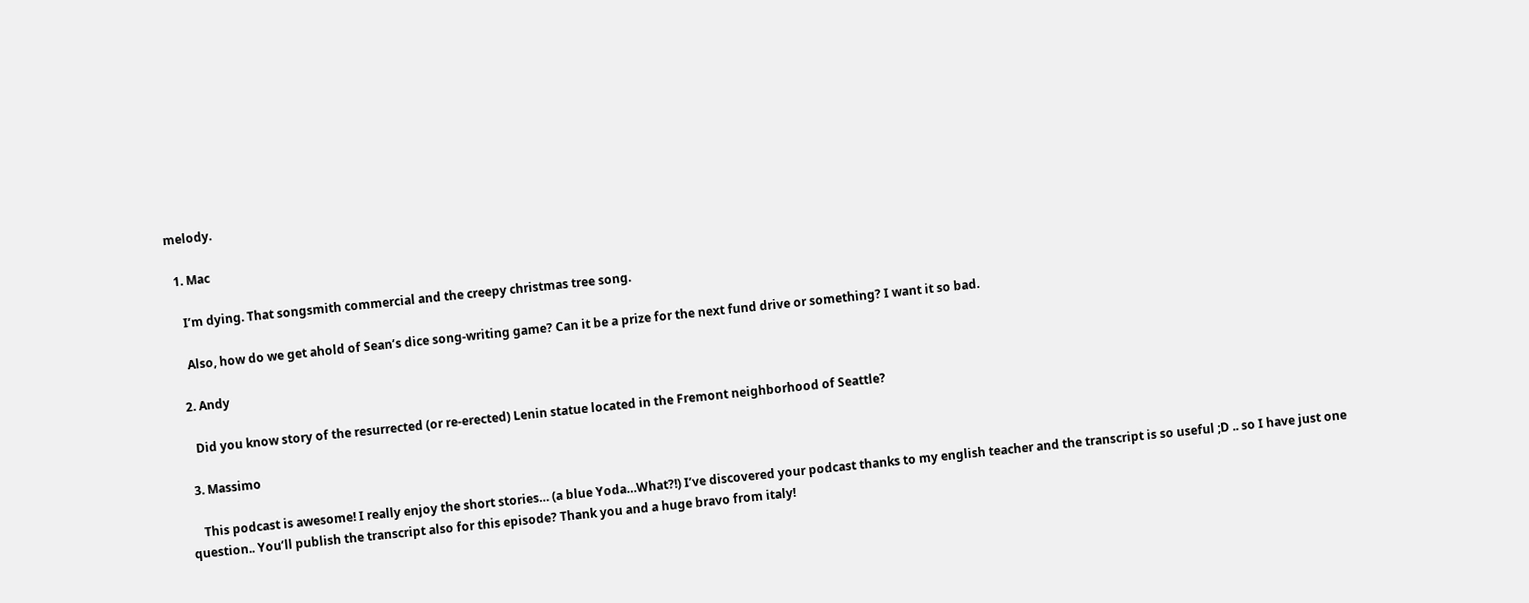melody.

  1. Mac

    I’m dying. That songsmith commercial and the creepy christmas tree song.

    Also, how do we get ahold of Sean’s dice song-writing game? Can it be a prize for the next fund drive or something? I want it so bad.

  2. Andy

    Did you know story of the resurrected (or re-erected) Lenin statue located in the Fremont neighborhood of Seattle?

  3. Massimo

    This podcast is awesome! I really enjoy the short stories… (a blue Yoda…What?!) I’ve discovered your podcast thanks to my english teacher and the transcript is so useful ;D .. so I have just one question.. You’ll publish the transcript also for this episode? Thank you and a huge bravo from italy!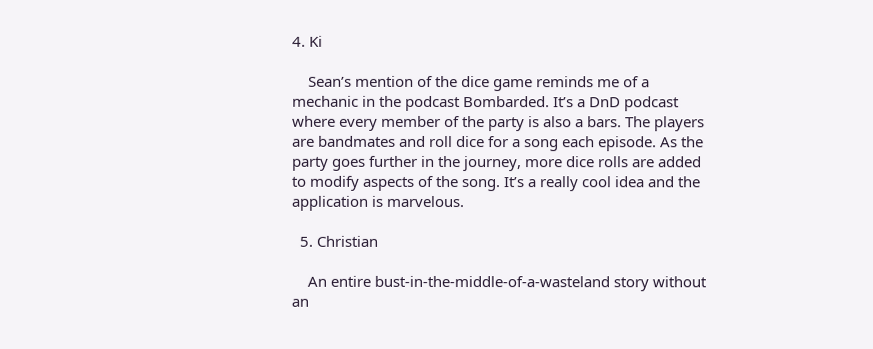4. Ki

    Sean’s mention of the dice game reminds me of a mechanic in the podcast Bombarded. It’s a DnD podcast where every member of the party is also a bars. The players are bandmates and roll dice for a song each episode. As the party goes further in the journey, more dice rolls are added to modify aspects of the song. It’s a really cool idea and the application is marvelous.

  5. Christian

    An entire bust-in-the-middle-of-a-wasteland story without an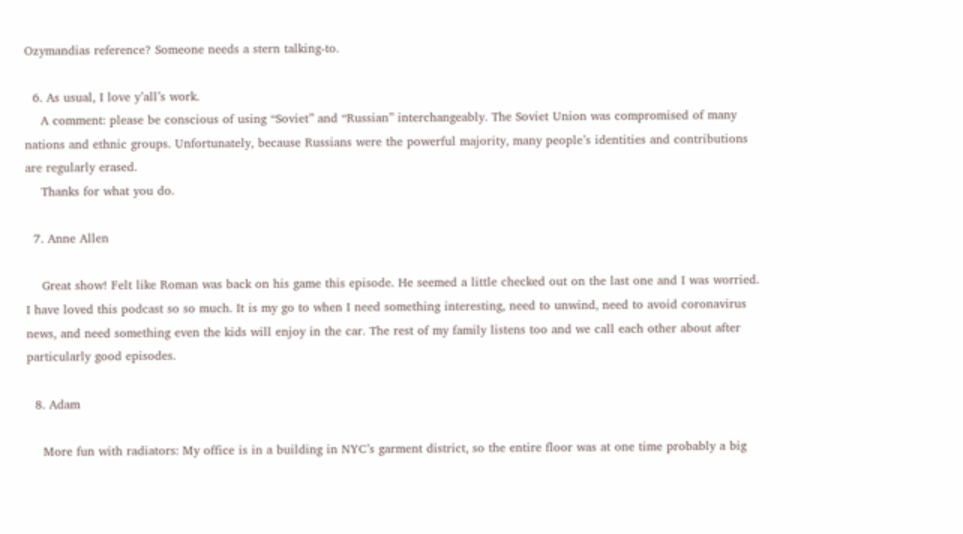Ozymandias reference? Someone needs a stern talking-to.

  6. As usual, I love y’all’s work.
    A comment: please be conscious of using “Soviet” and “Russian” interchangeably. The Soviet Union was compromised of many nations and ethnic groups. Unfortunately, because Russians were the powerful majority, many people’s identities and contributions are regularly erased.
    Thanks for what you do.

  7. Anne Allen

    Great show! Felt like Roman was back on his game this episode. He seemed a little checked out on the last one and I was worried. I have loved this podcast so so much. It is my go to when I need something interesting, need to unwind, need to avoid coronavirus news, and need something even the kids will enjoy in the car. The rest of my family listens too and we call each other about after particularly good episodes.

  8. Adam

    More fun with radiators: My office is in a building in NYC’s garment district, so the entire floor was at one time probably a big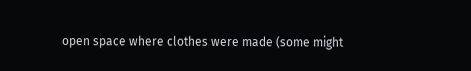open space where clothes were made (some might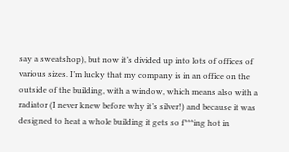say a sweatshop), but now it’s divided up into lots of offices of various sizes. I’m lucky that my company is in an office on the outside of the building, with a window, which means also with a radiator (I never knew before why it’s silver!) and because it was designed to heat a whole building it gets so f***ing hot in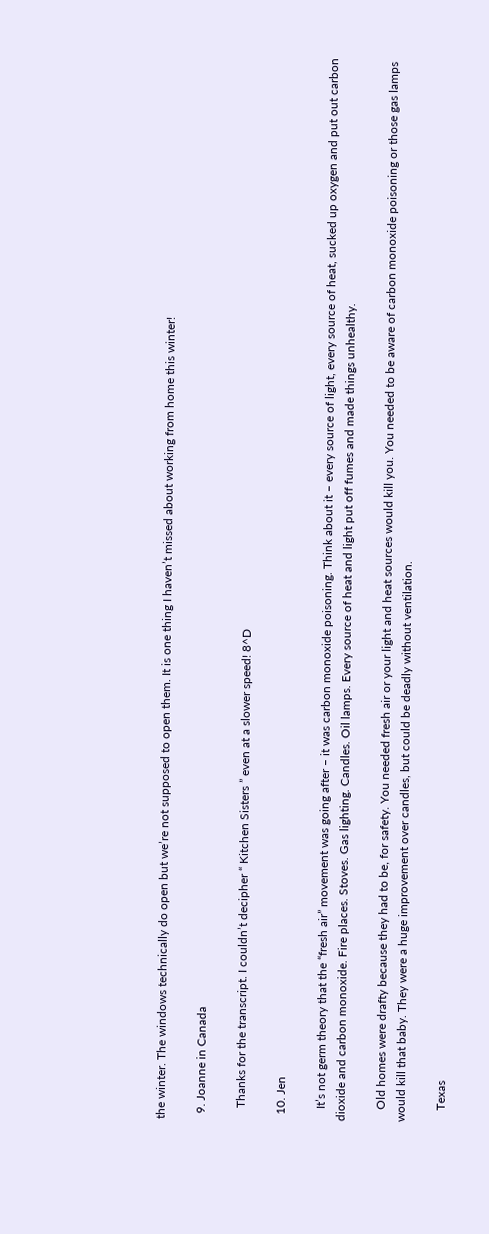the winter. The windows technically do open but we’re not supposed to open them. It is one thing I haven’t missed about working from home this winter!

  9. Joanne in Canada

    Thanks for the transcript. I couldn’t decipher “ Kitchen Sisters ” even at a slower speed! 8^D

  10. Jen

    It’s not germ theory that the “fresh air” movement was going after – it was carbon monoxide poisoning. Think about it – every source of light, every source of heat, sucked up oxygen and put out carbon dioxide and carbon monoxide. Fire places. Stoves. Gas lighting. Candles. Oil lamps. Every source of heat and light put off fumes and made things unhealthy.

    Old homes were drafty because they had to be, for safety. You needed fresh air or your light and heat sources would kill you. You needed to be aware of carbon monoxide poisoning or those gas lamps would kill that baby. They were a huge improvement over candles, but could be deadly without ventilation.

    Texas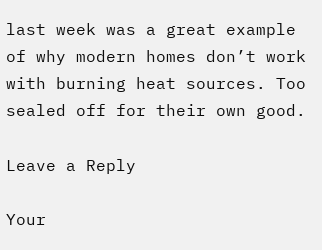last week was a great example of why modern homes don’t work with burning heat sources. Too sealed off for their own good.

Leave a Reply

Your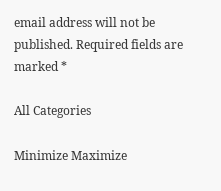email address will not be published. Required fields are marked *

All Categories

Minimize Maximize